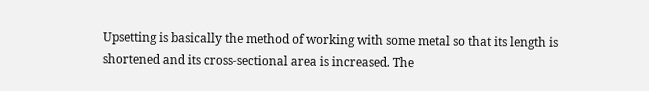Upsetting is basically the method of working with some metal so that its length is shortened and its cross-sectional area is increased. The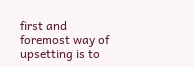first and foremost way of upsetting is to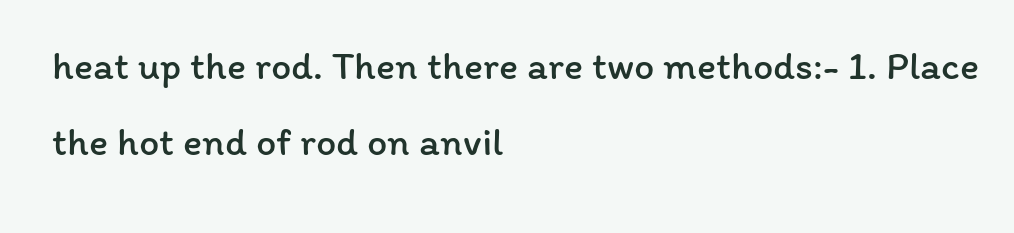heat up the rod. Then there are two methods:- 1. Place the hot end of rod on anvil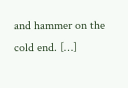and hammer on the cold end. […]